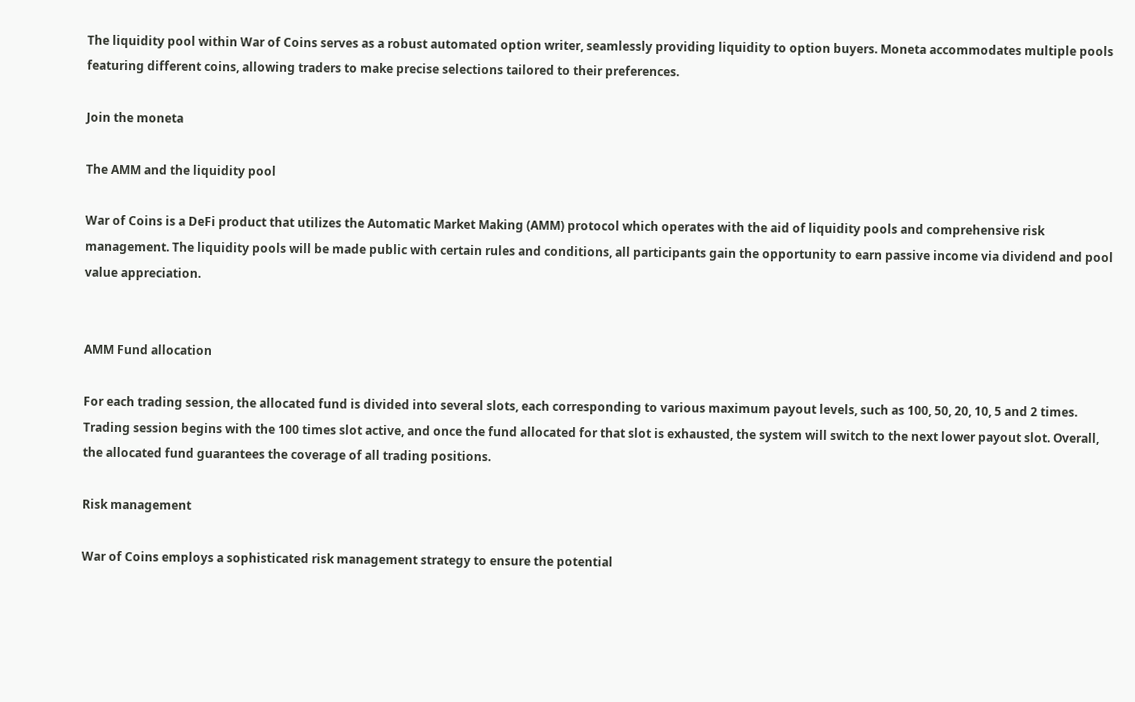The liquidity pool within War of Coins serves as a robust automated option writer, seamlessly providing liquidity to option buyers. Moneta accommodates multiple pools featuring different coins, allowing traders to make precise selections tailored to their preferences.

Join the moneta

The AMM and the liquidity pool

War of Coins is a DeFi product that utilizes the Automatic Market Making (AMM) protocol which operates with the aid of liquidity pools and comprehensive risk management. The liquidity pools will be made public with certain rules and conditions, all participants gain the opportunity to earn passive income via dividend and pool value appreciation.


AMM Fund allocation

For each trading session, the allocated fund is divided into several slots, each corresponding to various maximum payout levels, such as 100, 50, 20, 10, 5 and 2 times. Trading session begins with the 100 times slot active, and once the fund allocated for that slot is exhausted, the system will switch to the next lower payout slot. Overall, the allocated fund guarantees the coverage of all trading positions.

Risk management

War of Coins employs a sophisticated risk management strategy to ensure the potential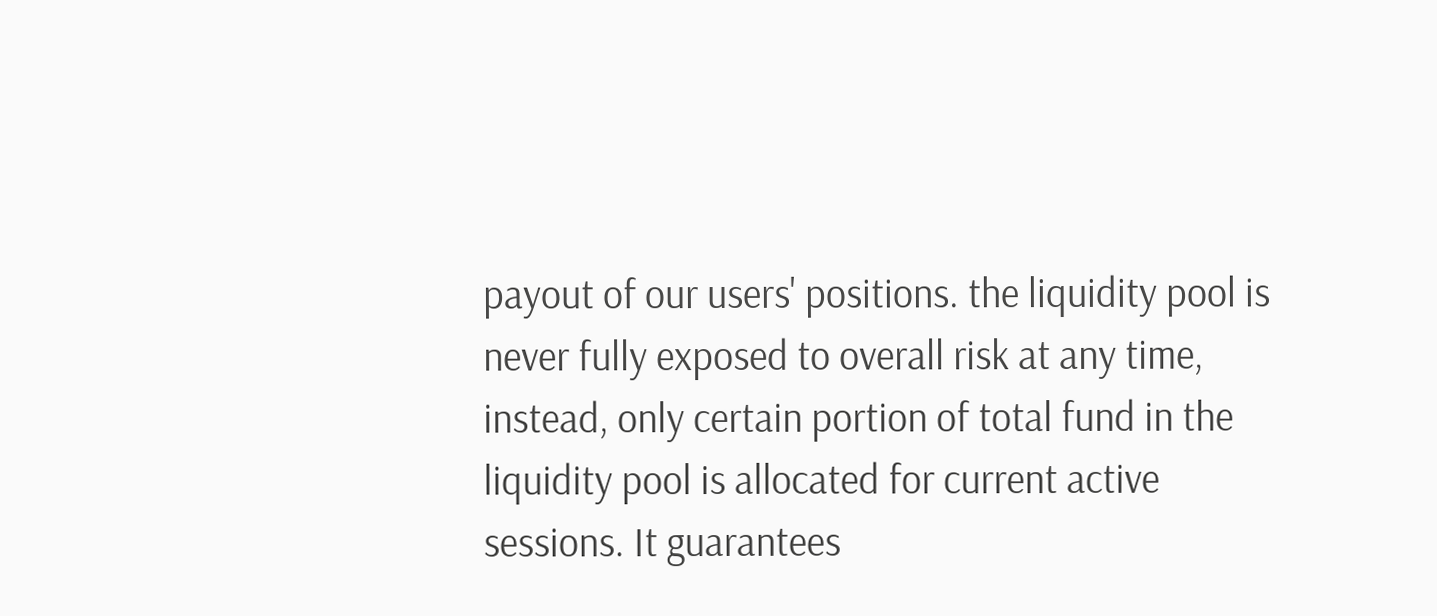payout of our users' positions. the liquidity pool is never fully exposed to overall risk at any time, instead, only certain portion of total fund in the liquidity pool is allocated for current active sessions. It guarantees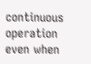continuous operation even when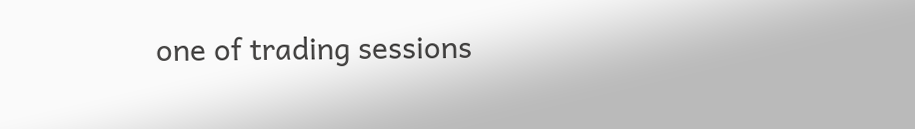one of trading sessions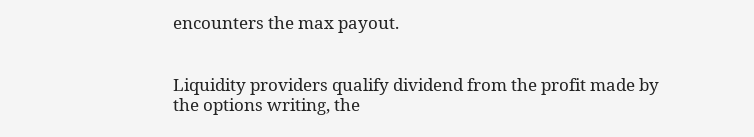encounters the max payout.


Liquidity providers qualify dividend from the profit made by the options writing, the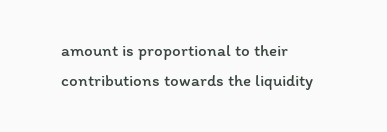amount is proportional to their contributions towards the liquidity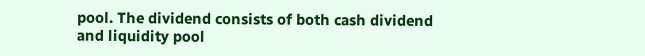pool. The dividend consists of both cash dividend and liquidity pool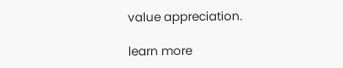value appreciation.

learn more